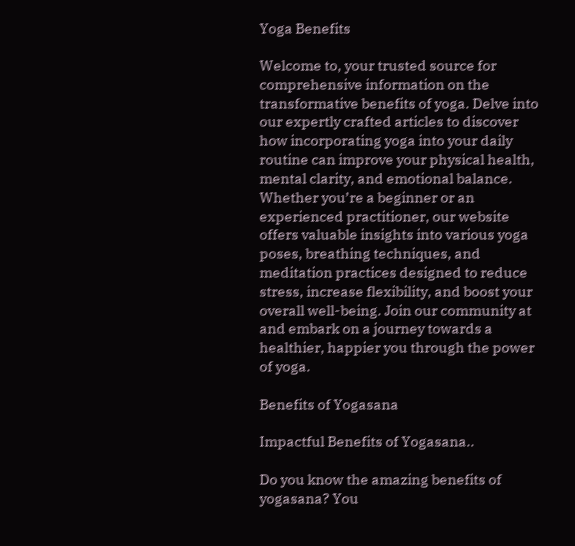Yoga Benefits

Welcome to, your trusted source for comprehensive information on the transformative benefits of yoga. Delve into our expertly crafted articles to discover how incorporating yoga into your daily routine can improve your physical health, mental clarity, and emotional balance. Whether you’re a beginner or an experienced practitioner, our website offers valuable insights into various yoga poses, breathing techniques, and meditation practices designed to reduce stress, increase flexibility, and boost your overall well-being. Join our community at and embark on a journey towards a healthier, happier you through the power of yoga.

Benefits of Yogasana

Impactful Benefits of Yogasana..

Do you know the amazing benefits of yogasana? You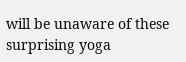will be unaware of these surprising yoga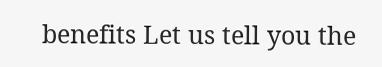benefits Let us tell you the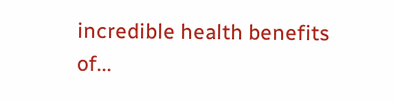incredible health benefits of...